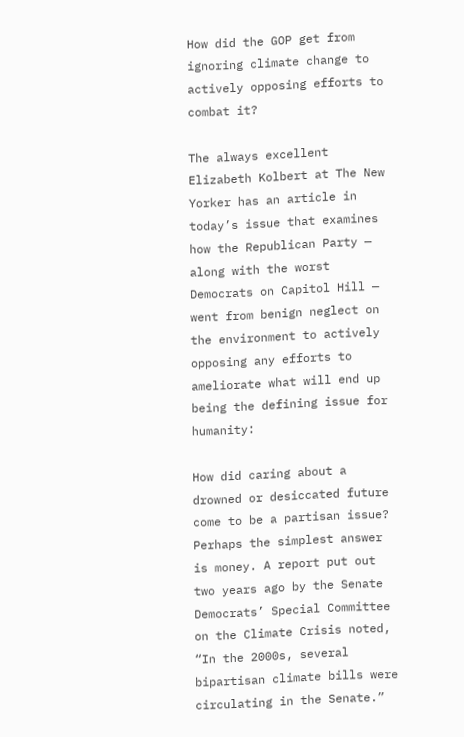How did the GOP get from ignoring climate change to actively opposing efforts to combat it?

The always excellent Elizabeth Kolbert at The New Yorker has an article in today’s issue that examines how the Republican Party — along with the worst Democrats on Capitol Hill — went from benign neglect on the environment to actively opposing any efforts to ameliorate what will end up being the defining issue for humanity:

How did caring about a drowned or desiccated future come to be a partisan issue? Perhaps the simplest answer is money. A report put out two years ago by the Senate Democrats’ Special Committee on the Climate Crisis noted, “In the 2000s, several bipartisan climate bills were circulating in the Senate.”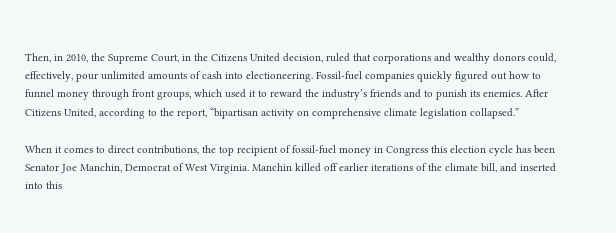Then, in 2010, the Supreme Court, in the Citizens United decision, ruled that corporations and wealthy donors could, effectively, pour unlimited amounts of cash into electioneering. Fossil-fuel companies quickly figured out how to funnel money through front groups, which used it to reward the industry’s friends and to punish its enemies. After Citizens United, according to the report, “bipartisan activity on comprehensive climate legislation collapsed.”

When it comes to direct contributions, the top recipient of fossil-fuel money in Congress this election cycle has been Senator Joe Manchin, Democrat of West Virginia. Manchin killed off earlier iterations of the climate bill, and inserted into this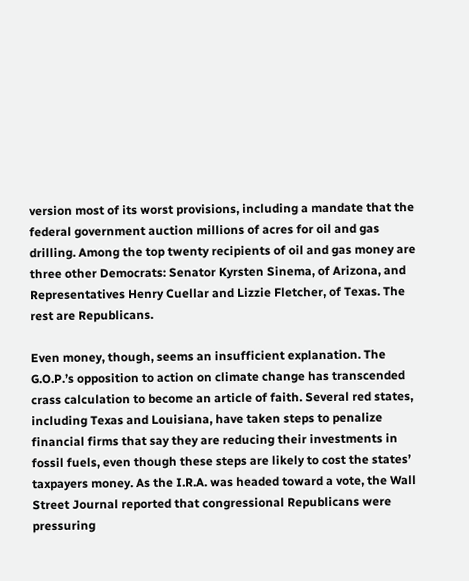version most of its worst provisions, including a mandate that the federal government auction millions of acres for oil and gas drilling. Among the top twenty recipients of oil and gas money are three other Democrats: Senator Kyrsten Sinema, of Arizona, and Representatives Henry Cuellar and Lizzie Fletcher, of Texas. The rest are Republicans.

Even money, though, seems an insufficient explanation. The G.O.P.’s opposition to action on climate change has transcended crass calculation to become an article of faith. Several red states, including Texas and Louisiana, have taken steps to penalize financial firms that say they are reducing their investments in fossil fuels, even though these steps are likely to cost the states’ taxpayers money. As the I.R.A. was headed toward a vote, the Wall Street Journal reported that congressional Republicans were pressuring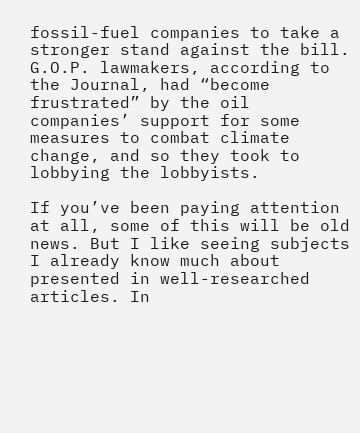fossil-fuel companies to take a stronger stand against the bill. G.O.P. lawmakers, according to the Journal, had “become frustrated” by the oil companies’ support for some measures to combat climate change, and so they took to lobbying the lobbyists.

If you’ve been paying attention at all, some of this will be old news. But I like seeing subjects I already know much about presented in well-researched articles. In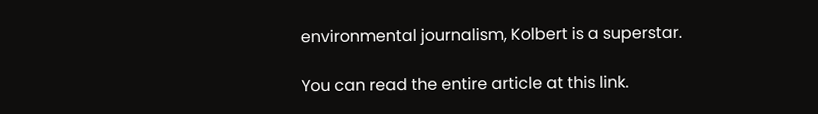environmental journalism, Kolbert is a superstar.

You can read the entire article at this link.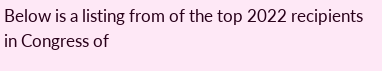Below is a listing from of the top 2022 recipients in Congress of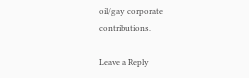oil/gay corporate contributions.

Leave a Reply